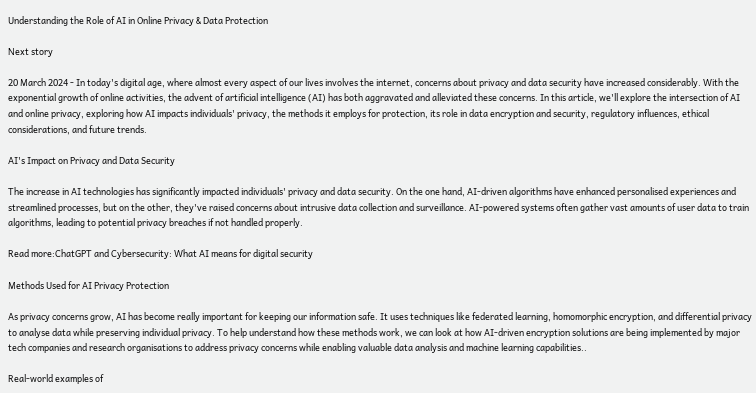Understanding the Role of AI in Online Privacy & Data Protection

Next story

20 March 2024 - In today's digital age, where almost every aspect of our lives involves the internet, concerns about privacy and data security have increased considerably. With the exponential growth of online activities, the advent of artificial intelligence (AI) has both aggravated and alleviated these concerns. In this article, we'll explore the intersection of AI and online privacy, exploring how AI impacts individuals' privacy, the methods it employs for protection, its role in data encryption and security, regulatory influences, ethical considerations, and future trends.

AI's Impact on Privacy and Data Security

The increase in AI technologies has significantly impacted individuals' privacy and data security. On the one hand, AI-driven algorithms have enhanced personalised experiences and streamlined processes, but on the other, they've raised concerns about intrusive data collection and surveillance. AI-powered systems often gather vast amounts of user data to train algorithms, leading to potential privacy breaches if not handled properly.

Read more:ChatGPT and Cybersecurity: What AI means for digital security

Methods Used for AI Privacy Protection

As privacy concerns grow, AI has become really important for keeping our information safe. It uses techniques like federated learning, homomorphic encryption, and differential privacy to analyse data while preserving individual privacy. To help understand how these methods work, we can look at how AI-driven encryption solutions are being implemented by major tech companies and research organisations to address privacy concerns while enabling valuable data analysis and machine learning capabilities..

Real-world examples of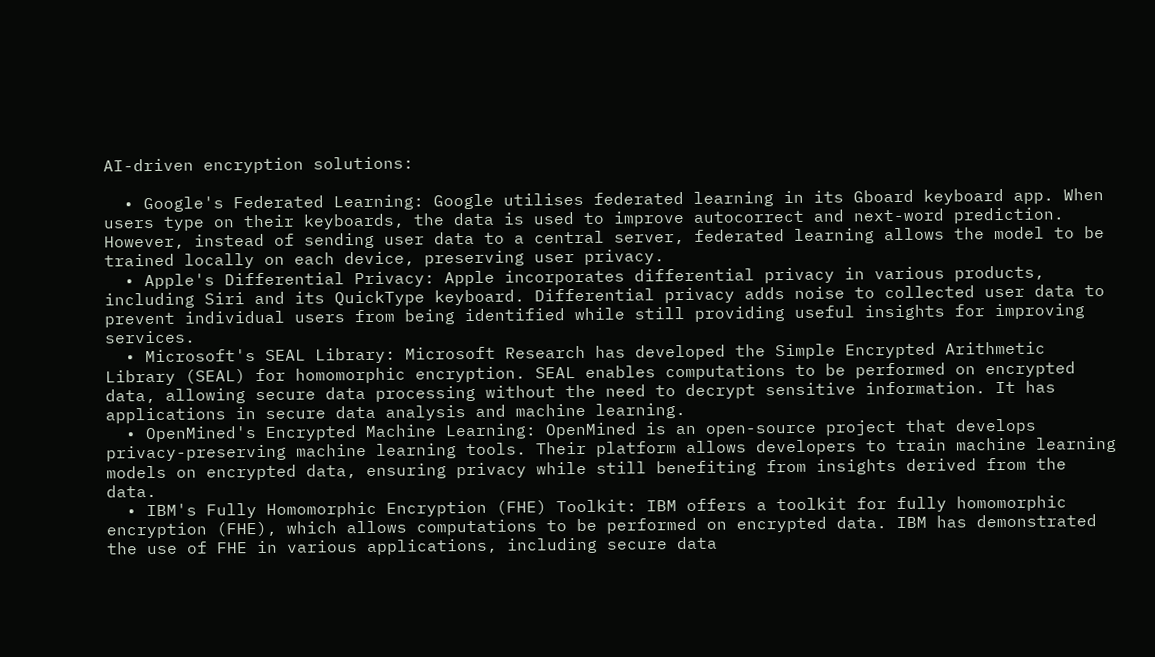AI-driven encryption solutions:

  • Google's Federated Learning: Google utilises federated learning in its Gboard keyboard app. When users type on their keyboards, the data is used to improve autocorrect and next-word prediction. However, instead of sending user data to a central server, federated learning allows the model to be trained locally on each device, preserving user privacy.
  • Apple's Differential Privacy: Apple incorporates differential privacy in various products, including Siri and its QuickType keyboard. Differential privacy adds noise to collected user data to prevent individual users from being identified while still providing useful insights for improving services.
  • Microsoft's SEAL Library: Microsoft Research has developed the Simple Encrypted Arithmetic Library (SEAL) for homomorphic encryption. SEAL enables computations to be performed on encrypted data, allowing secure data processing without the need to decrypt sensitive information. It has applications in secure data analysis and machine learning.
  • OpenMined's Encrypted Machine Learning: OpenMined is an open-source project that develops privacy-preserving machine learning tools. Their platform allows developers to train machine learning models on encrypted data, ensuring privacy while still benefiting from insights derived from the data.
  • IBM's Fully Homomorphic Encryption (FHE) Toolkit: IBM offers a toolkit for fully homomorphic encryption (FHE), which allows computations to be performed on encrypted data. IBM has demonstrated the use of FHE in various applications, including secure data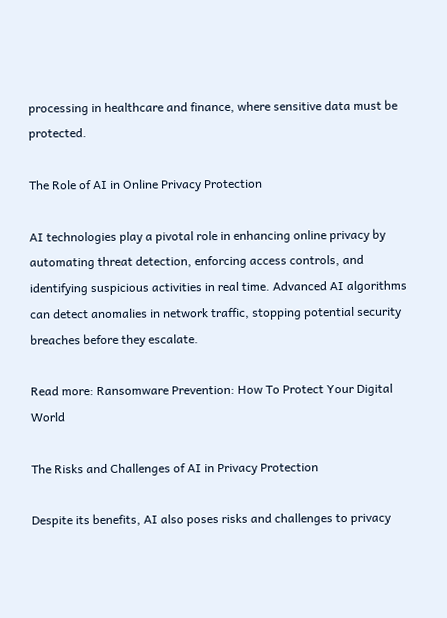processing in healthcare and finance, where sensitive data must be protected.

The Role of AI in Online Privacy Protection

AI technologies play a pivotal role in enhancing online privacy by automating threat detection, enforcing access controls, and identifying suspicious activities in real time. Advanced AI algorithms can detect anomalies in network traffic, stopping potential security breaches before they escalate.

Read more: Ransomware Prevention: How To Protect Your Digital World

The Risks and Challenges of AI in Privacy Protection

Despite its benefits, AI also poses risks and challenges to privacy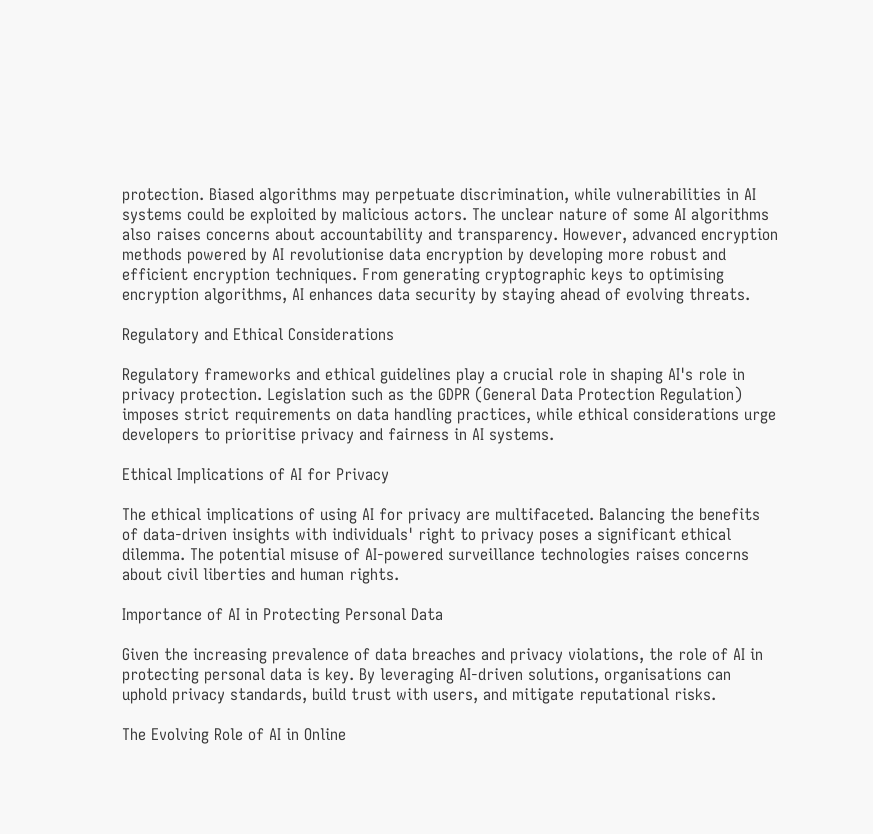protection. Biased algorithms may perpetuate discrimination, while vulnerabilities in AI systems could be exploited by malicious actors. The unclear nature of some AI algorithms also raises concerns about accountability and transparency. However, advanced encryption methods powered by AI revolutionise data encryption by developing more robust and efficient encryption techniques. From generating cryptographic keys to optimising encryption algorithms, AI enhances data security by staying ahead of evolving threats.

Regulatory and Ethical Considerations

Regulatory frameworks and ethical guidelines play a crucial role in shaping AI's role in privacy protection. Legislation such as the GDPR (General Data Protection Regulation) imposes strict requirements on data handling practices, while ethical considerations urge developers to prioritise privacy and fairness in AI systems.

Ethical Implications of AI for Privacy

The ethical implications of using AI for privacy are multifaceted. Balancing the benefits of data-driven insights with individuals' right to privacy poses a significant ethical dilemma. The potential misuse of AI-powered surveillance technologies raises concerns about civil liberties and human rights.

Importance of AI in Protecting Personal Data

Given the increasing prevalence of data breaches and privacy violations, the role of AI in protecting personal data is key. By leveraging AI-driven solutions, organisations can uphold privacy standards, build trust with users, and mitigate reputational risks.

The Evolving Role of AI in Online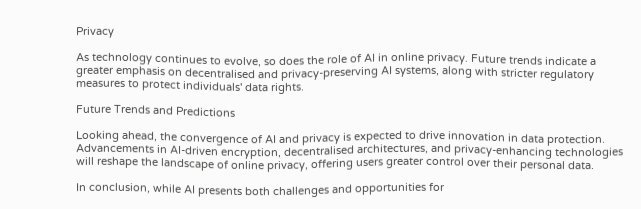Privacy

As technology continues to evolve, so does the role of AI in online privacy. Future trends indicate a greater emphasis on decentralised and privacy-preserving AI systems, along with stricter regulatory measures to protect individuals' data rights.

Future Trends and Predictions

Looking ahead, the convergence of AI and privacy is expected to drive innovation in data protection. Advancements in AI-driven encryption, decentralised architectures, and privacy-enhancing technologies will reshape the landscape of online privacy, offering users greater control over their personal data.

In conclusion, while AI presents both challenges and opportunities for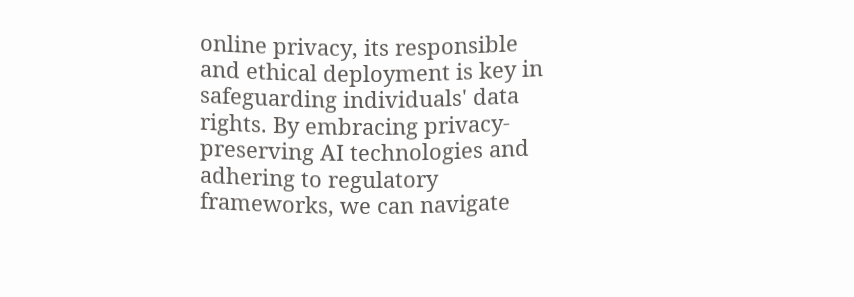online privacy, its responsible and ethical deployment is key in safeguarding individuals' data rights. By embracing privacy-preserving AI technologies and adhering to regulatory frameworks, we can navigate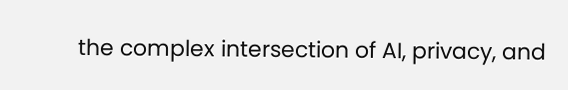the complex intersection of AI, privacy, and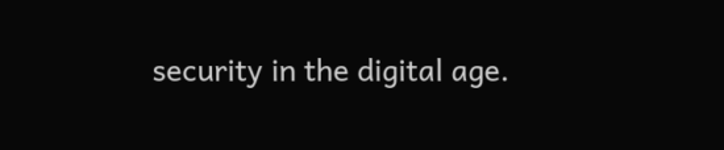security in the digital age.